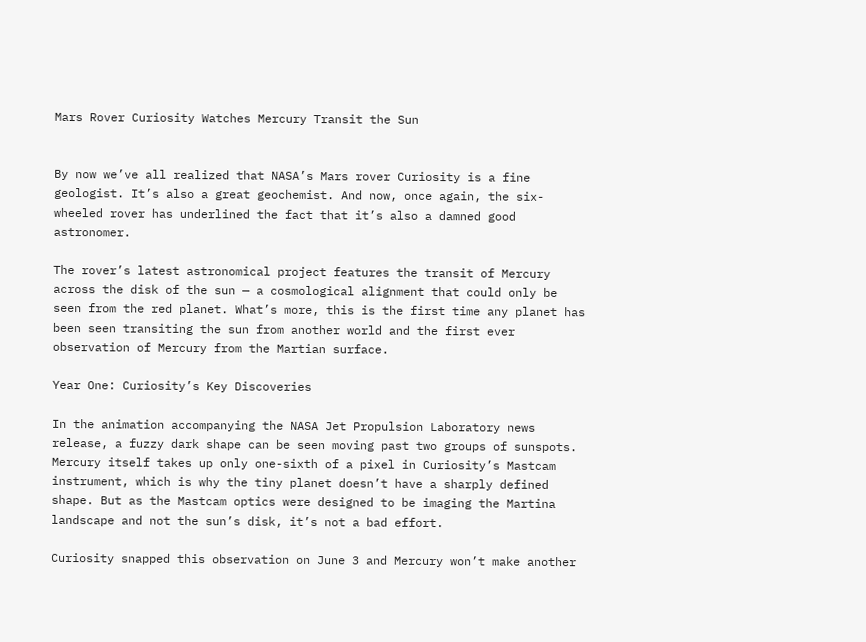Mars Rover Curiosity Watches Mercury Transit the Sun


By now we’ve all realized that NASA’s Mars rover Curiosity is a fine geologist. It’s also a great geochemist. And now, once again, the six-wheeled rover has underlined the fact that it’s also a damned good astronomer.

The rover’s latest astronomical project features the transit of Mercury across the disk of the sun — a cosmological alignment that could only be seen from the red planet. What’s more, this is the first time any planet has been seen transiting the sun from another world and the first ever observation of Mercury from the Martian surface.

Year One: Curiosity’s Key Discoveries

In the animation accompanying the NASA Jet Propulsion Laboratory news release, a fuzzy dark shape can be seen moving past two groups of sunspots. Mercury itself takes up only one-sixth of a pixel in Curiosity’s Mastcam instrument, which is why the tiny planet doesn’t have a sharply defined shape. But as the Mastcam optics were designed to be imaging the Martina landscape and not the sun’s disk, it’s not a bad effort.

Curiosity snapped this observation on June 3 and Mercury won’t make another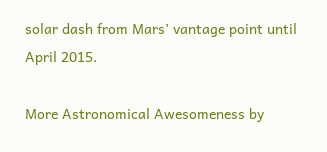solar dash from Mars’ vantage point until April 2015.

More Astronomical Awesomeness by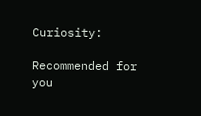Curiosity:

Recommended for you